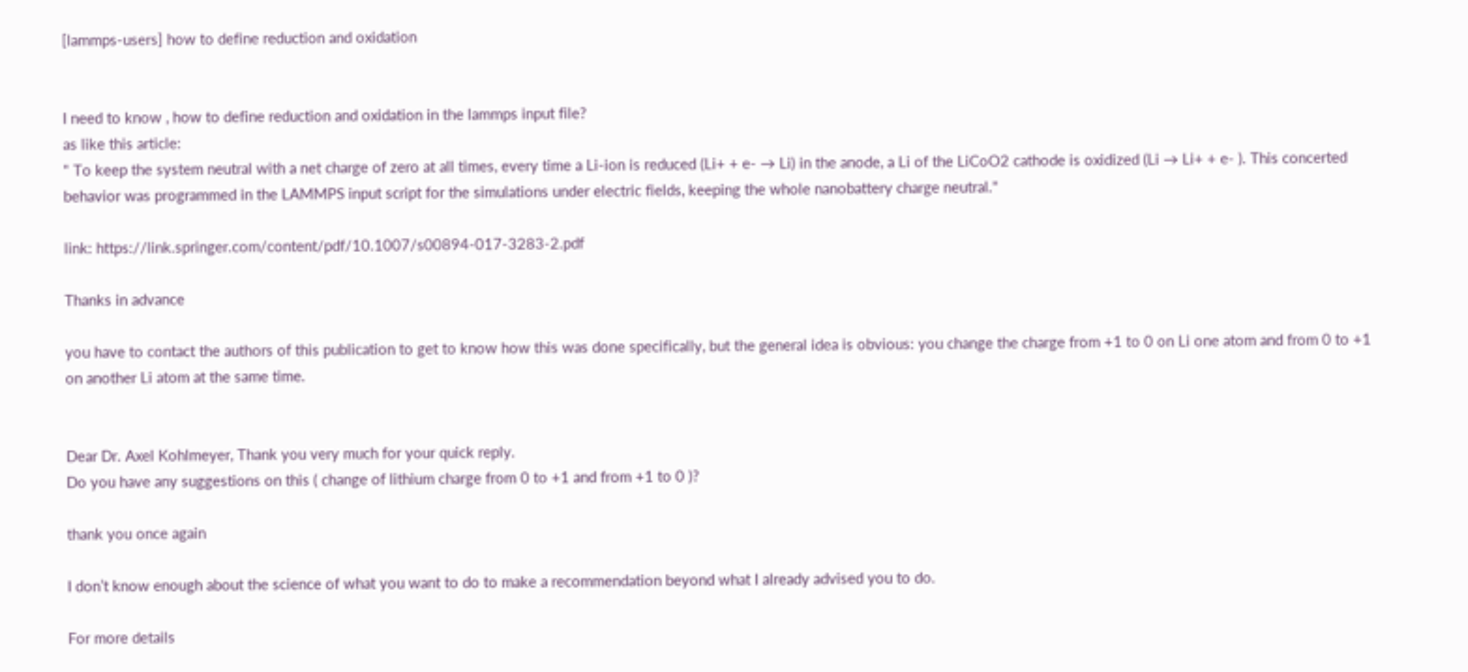[lammps-users] how to define reduction and oxidation


I need to know , how to define reduction and oxidation in the lammps input file?
as like this article:
" To keep the system neutral with a net charge of zero at all times, every time a Li-ion is reduced (Li+ + e- → Li) in the anode, a Li of the LiCoO2 cathode is oxidized (Li → Li+ + e- ). This concerted behavior was programmed in the LAMMPS input script for the simulations under electric fields, keeping the whole nanobattery charge neutral."

link: https://link.springer.com/content/pdf/10.1007/s00894-017-3283-2.pdf

Thanks in advance

you have to contact the authors of this publication to get to know how this was done specifically, but the general idea is obvious: you change the charge from +1 to 0 on Li one atom and from 0 to +1 on another Li atom at the same time.


Dear Dr. Axel Kohlmeyer, Thank you very much for your quick reply.
Do you have any suggestions on this ( change of lithium charge from 0 to +1 and from +1 to 0 )?

thank you once again

I don’t know enough about the science of what you want to do to make a recommendation beyond what I already advised you to do.

For more details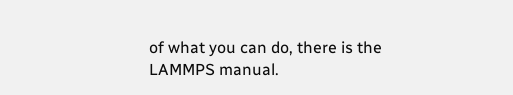of what you can do, there is the LAMMPS manual.